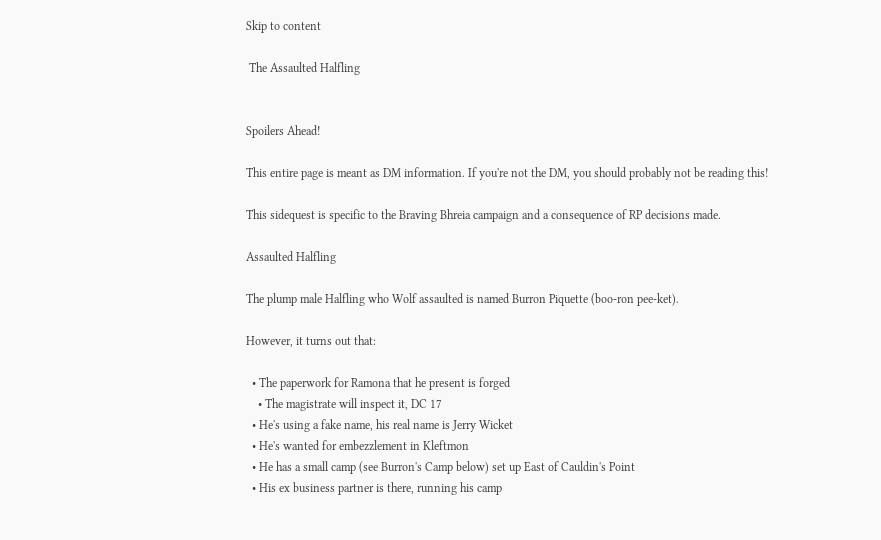Skip to content

 The Assaulted Halfling


Spoilers Ahead!

This entire page is meant as DM information. If you're not the DM, you should probably not be reading this!

This sidequest is specific to the Braving Bhreia campaign and a consequence of RP decisions made.

Assaulted Halfling

The plump male Halfling who Wolf assaulted is named Burron Piquette (boo-ron pee-ket).

However, it turns out that:

  • The paperwork for Ramona that he present is forged
    • The magistrate will inspect it, DC 17
  • He's using a fake name, his real name is Jerry Wicket
  • He's wanted for embezzlement in Kleftmon
  • He has a small camp (see Burron's Camp below) set up East of Cauldin's Point
  • His ex business partner is there, running his camp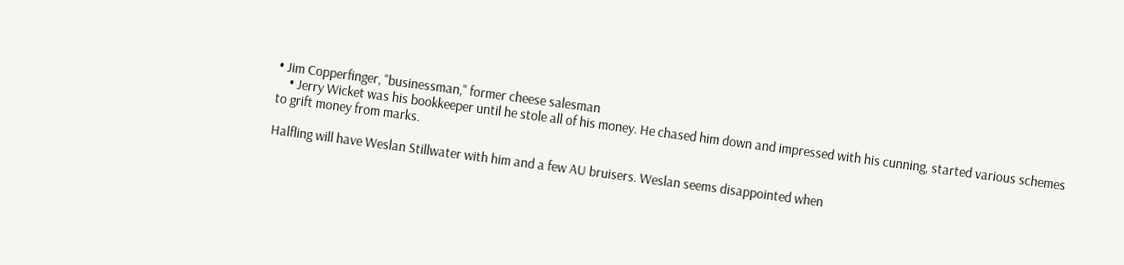• Jim Copperfinger, "businessman," former cheese salesman
    • Jerry Wicket was his bookkeeper until he stole all of his money. He chased him down and impressed with his cunning, started various schemes to grift money from marks.

Halfling will have Weslan Stillwater with him and a few AU bruisers. Weslan seems disappointed when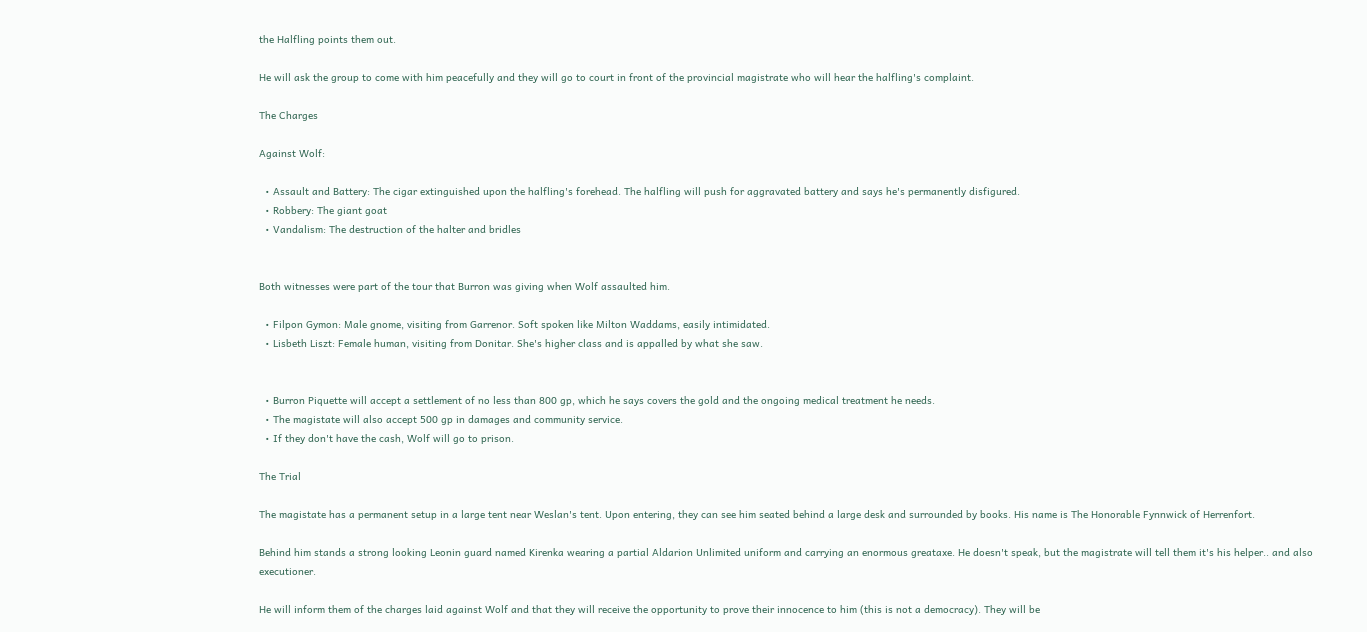the Halfling points them out.

He will ask the group to come with him peacefully and they will go to court in front of the provincial magistrate who will hear the halfling's complaint.

The Charges

Against Wolf:

  • Assault and Battery: The cigar extinguished upon the halfling's forehead. The halfling will push for aggravated battery and says he's permanently disfigured.
  • Robbery: The giant goat
  • Vandalism: The destruction of the halter and bridles


Both witnesses were part of the tour that Burron was giving when Wolf assaulted him.

  • Filpon Gymon: Male gnome, visiting from Garrenor. Soft spoken like Milton Waddams, easily intimidated.
  • Lisbeth Liszt: Female human, visiting from Donitar. She's higher class and is appalled by what she saw.


  • Burron Piquette will accept a settlement of no less than 800 gp, which he says covers the gold and the ongoing medical treatment he needs.
  • The magistate will also accept 500 gp in damages and community service.
  • If they don't have the cash, Wolf will go to prison.

The Trial

The magistate has a permanent setup in a large tent near Weslan's tent. Upon entering, they can see him seated behind a large desk and surrounded by books. His name is The Honorable Fynnwick of Herrenfort.

Behind him stands a strong looking Leonin guard named Kirenka wearing a partial Aldarion Unlimited uniform and carrying an enormous greataxe. He doesn't speak, but the magistrate will tell them it's his helper.. and also executioner.

He will inform them of the charges laid against Wolf and that they will receive the opportunity to prove their innocence to him (this is not a democracy). They will be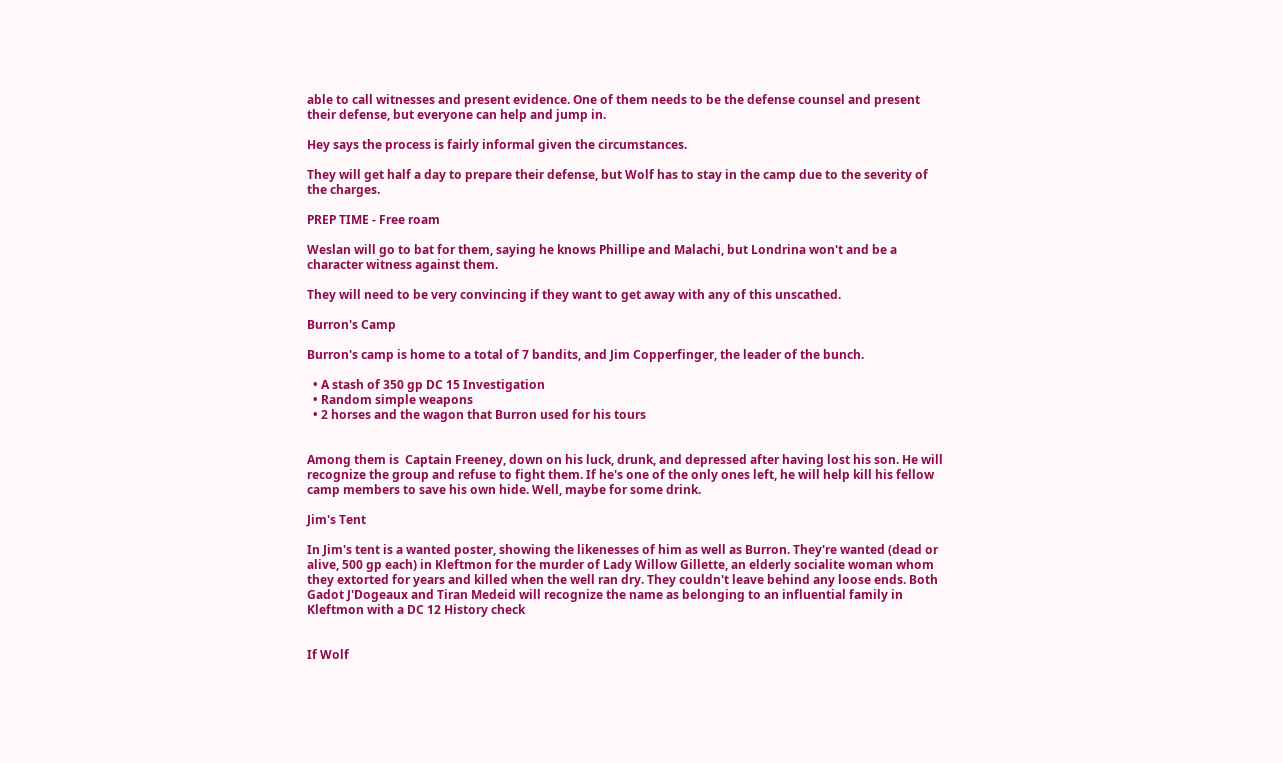able to call witnesses and present evidence. One of them needs to be the defense counsel and present their defense, but everyone can help and jump in.

Hey says the process is fairly informal given the circumstances.

They will get half a day to prepare their defense, but Wolf has to stay in the camp due to the severity of the charges.

PREP TIME - Free roam

Weslan will go to bat for them, saying he knows Phillipe and Malachi, but Londrina won't and be a character witness against them.

They will need to be very convincing if they want to get away with any of this unscathed.

Burron's Camp

Burron's camp is home to a total of 7 bandits, and Jim Copperfinger, the leader of the bunch.

  • A stash of 350 gp DC 15 Investigation
  • Random simple weapons
  • 2 horses and the wagon that Burron used for his tours


Among them is  Captain Freeney, down on his luck, drunk, and depressed after having lost his son. He will recognize the group and refuse to fight them. If he's one of the only ones left, he will help kill his fellow camp members to save his own hide. Well, maybe for some drink.

Jim's Tent

In Jim's tent is a wanted poster, showing the likenesses of him as well as Burron. They're wanted (dead or alive, 500 gp each) in Kleftmon for the murder of Lady Willow Gillette, an elderly socialite woman whom they extorted for years and killed when the well ran dry. They couldn't leave behind any loose ends. Both Gadot J'Dogeaux and Tiran Medeid will recognize the name as belonging to an influential family in Kleftmon with a DC 12 History check


If Wolf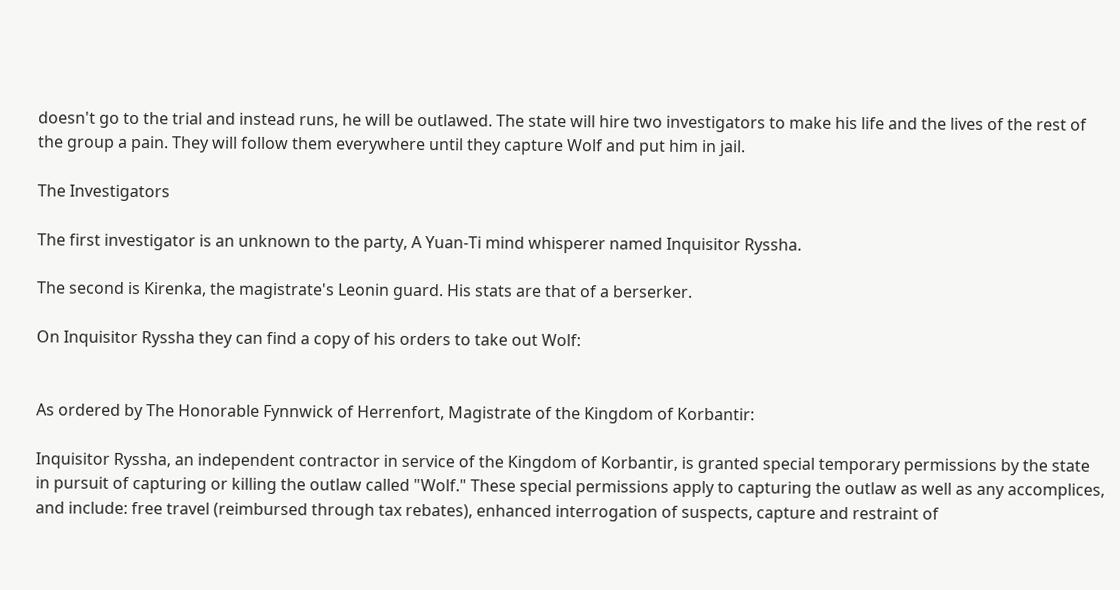doesn't go to the trial and instead runs, he will be outlawed. The state will hire two investigators to make his life and the lives of the rest of the group a pain. They will follow them everywhere until they capture Wolf and put him in jail.

The Investigators

The first investigator is an unknown to the party, A Yuan-Ti mind whisperer named Inquisitor Ryssha.

The second is Kirenka, the magistrate's Leonin guard. His stats are that of a berserker.

On Inquisitor Ryssha they can find a copy of his orders to take out Wolf:


As ordered by The Honorable Fynnwick of Herrenfort, Magistrate of the Kingdom of Korbantir:

Inquisitor Ryssha, an independent contractor in service of the Kingdom of Korbantir, is granted special temporary permissions by the state in pursuit of capturing or killing the outlaw called "Wolf." These special permissions apply to capturing the outlaw as well as any accomplices, and include: free travel (reimbursed through tax rebates), enhanced interrogation of suspects, capture and restraint of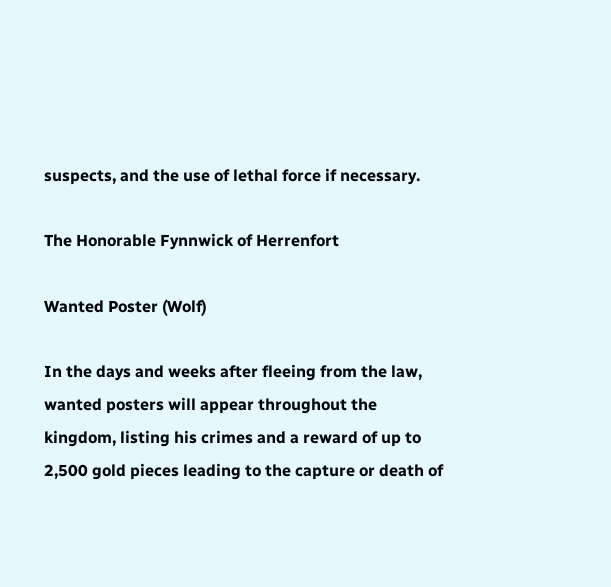suspects, and the use of lethal force if necessary.

The Honorable Fynnwick of Herrenfort

Wanted Poster (Wolf)

In the days and weeks after fleeing from the law, wanted posters will appear throughout the kingdom, listing his crimes and a reward of up to 2,500 gold pieces leading to the capture or death of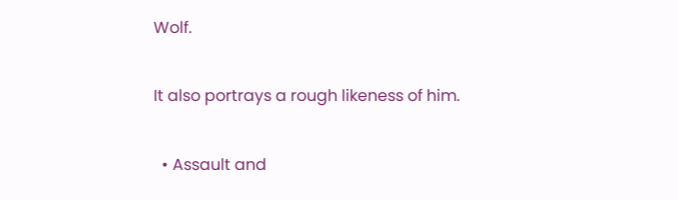Wolf.

It also portrays a rough likeness of him.

  • Assault and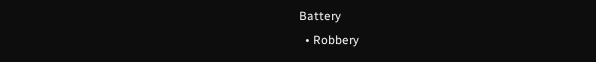Battery
  • Robbery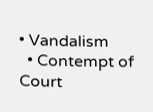• Vandalism
  • Contempt of Court